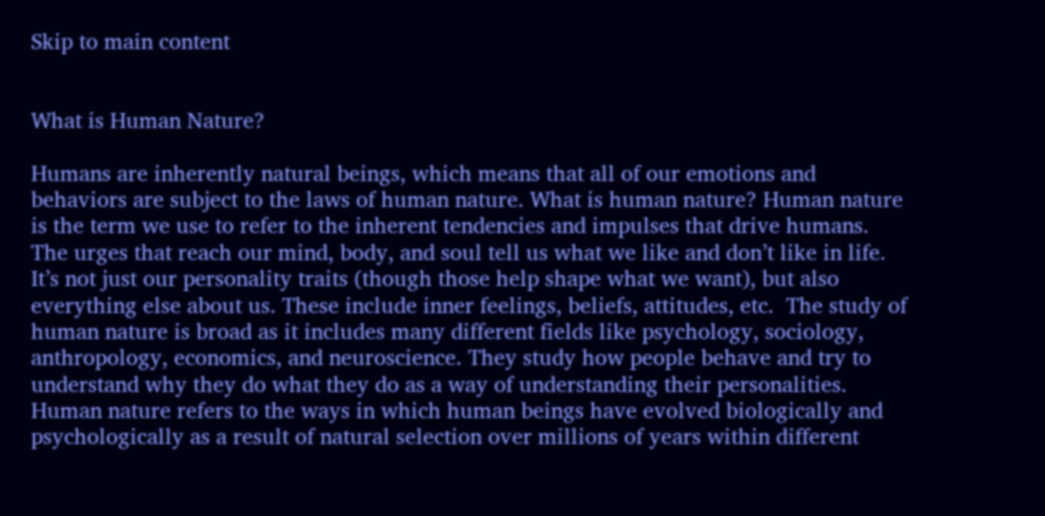Skip to main content


What is Human Nature?

Humans are inherently natural beings, which means that all of our emotions and behaviors are subject to the laws of human nature. What is human nature? Human nature is the term we use to refer to the inherent tendencies and impulses that drive humans. The urges that reach our mind, body, and soul tell us what we like and don’t like in life. It’s not just our personality traits (though those help shape what we want), but also everything else about us. These include inner feelings, beliefs, attitudes, etc.  The study of human nature is broad as it includes many different fields like psychology, sociology, anthropology, economics, and neuroscience. They study how people behave and try to understand why they do what they do as a way of understanding their personalities.  Human nature refers to the ways in which human beings have evolved biologically and psychologically as a result of natural selection over millions of years within different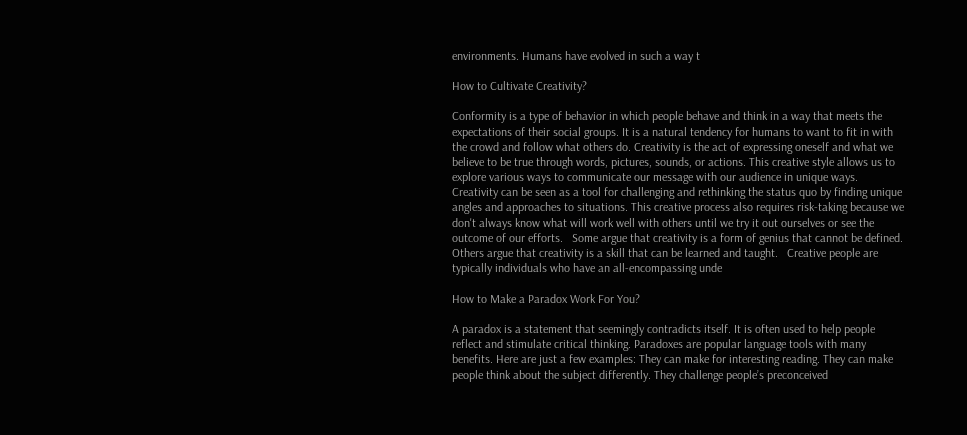environments. Humans have evolved in such a way t

How to Cultivate Creativity?

Conformity is a type of behavior in which people behave and think in a way that meets the expectations of their social groups. It is a natural tendency for humans to want to fit in with the crowd and follow what others do. Creativity is the act of expressing oneself and what we believe to be true through words, pictures, sounds, or actions. This creative style allows us to explore various ways to communicate our message with our audience in unique ways.   Creativity can be seen as a tool for challenging and rethinking the status quo by finding unique angles and approaches to situations. This creative process also requires risk-taking because we don't always know what will work well with others until we try it out ourselves or see the outcome of our efforts.   Some argue that creativity is a form of genius that cannot be defined. Others argue that creativity is a skill that can be learned and taught.   Creative people are typically individuals who have an all-encompassing unde

How to Make a Paradox Work For You?

A paradox is a statement that seemingly contradicts itself. It is often used to help people reflect and stimulate critical thinking. Paradoxes are popular language tools with many benefits. Here are just a few examples: They can make for interesting reading. They can make people think about the subject differently. They challenge people’s preconceived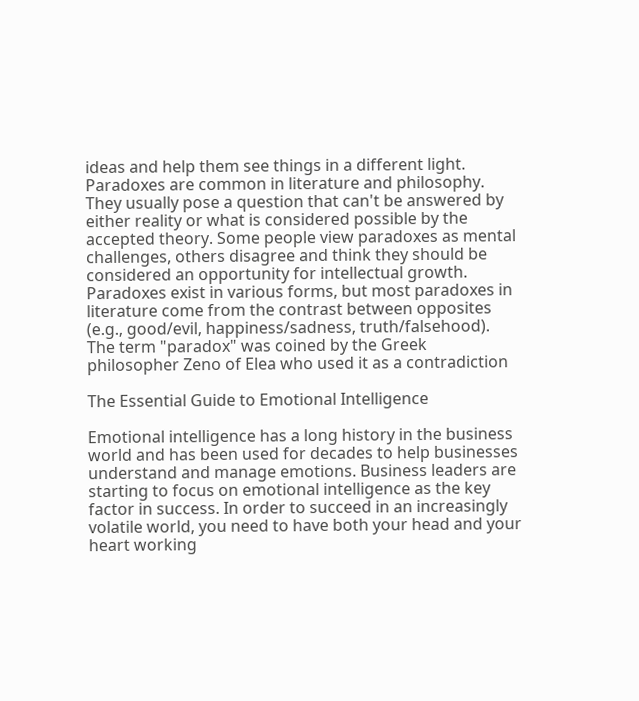ideas and help them see things in a different light. Paradoxes are common in literature and philosophy. They usually pose a question that can't be answered by either reality or what is considered possible by the accepted theory. Some people view paradoxes as mental challenges, others disagree and think they should be considered an opportunity for intellectual growth. Paradoxes exist in various forms, but most paradoxes in literature come from the contrast between opposites (e.g., good/evil, happiness/sadness, truth/falsehood). The term "paradox" was coined by the Greek philosopher Zeno of Elea who used it as a contradiction

The Essential Guide to Emotional Intelligence

Emotional intelligence has a long history in the business world and has been used for decades to help businesses understand and manage emotions. Business leaders are starting to focus on emotional intelligence as the key factor in success. In order to succeed in an increasingly volatile world, you need to have both your head and your heart working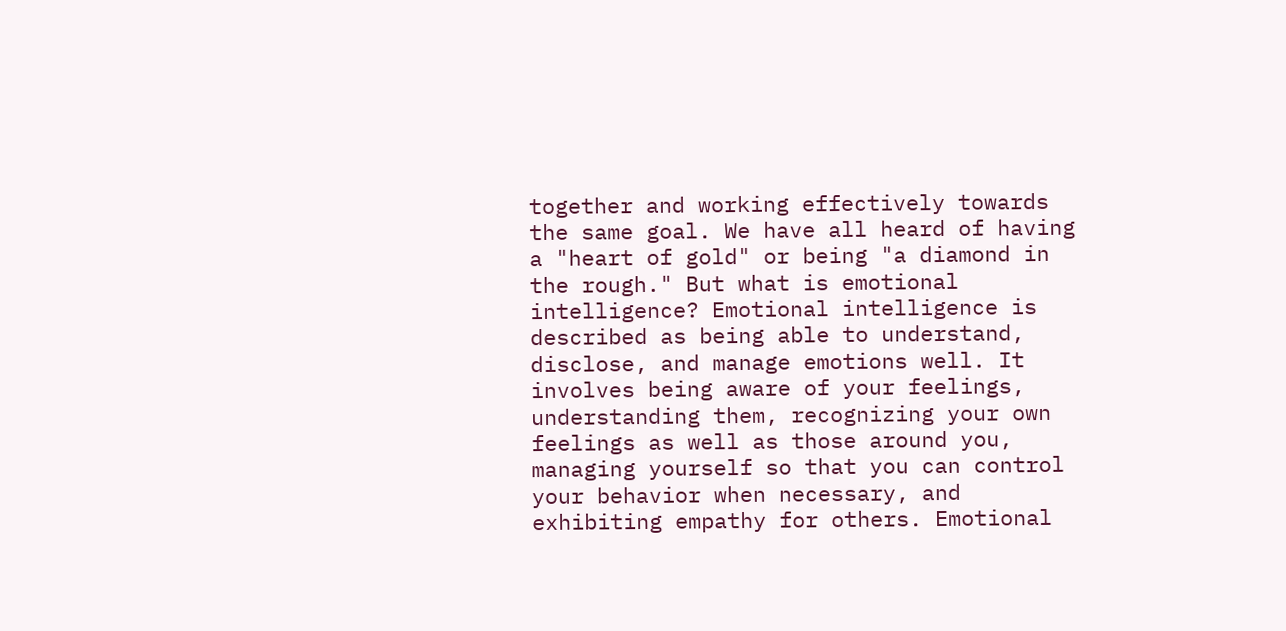together and working effectively towards the same goal. We have all heard of having a "heart of gold" or being "a diamond in the rough." But what is emotional intelligence? Emotional intelligence is described as being able to understand, disclose, and manage emotions well. It involves being aware of your feelings, understanding them, recognizing your own feelings as well as those around you, managing yourself so that you can control your behavior when necessary, and exhibiting empathy for others. Emotional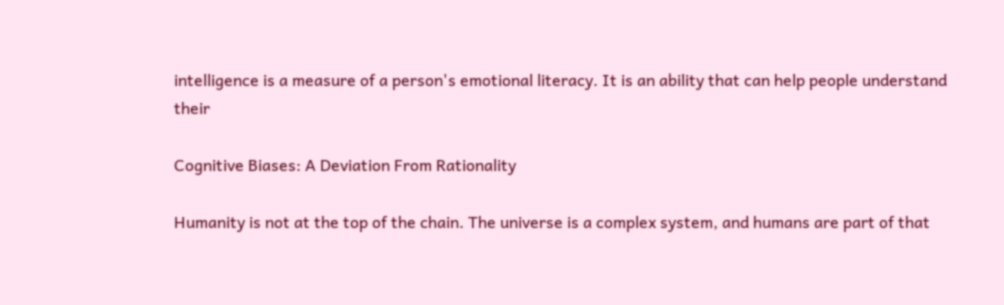intelligence is a measure of a person's emotional literacy. It is an ability that can help people understand their

Cognitive Biases: A Deviation From Rationality

Humanity is not at the top of the chain. The universe is a complex system, and humans are part of that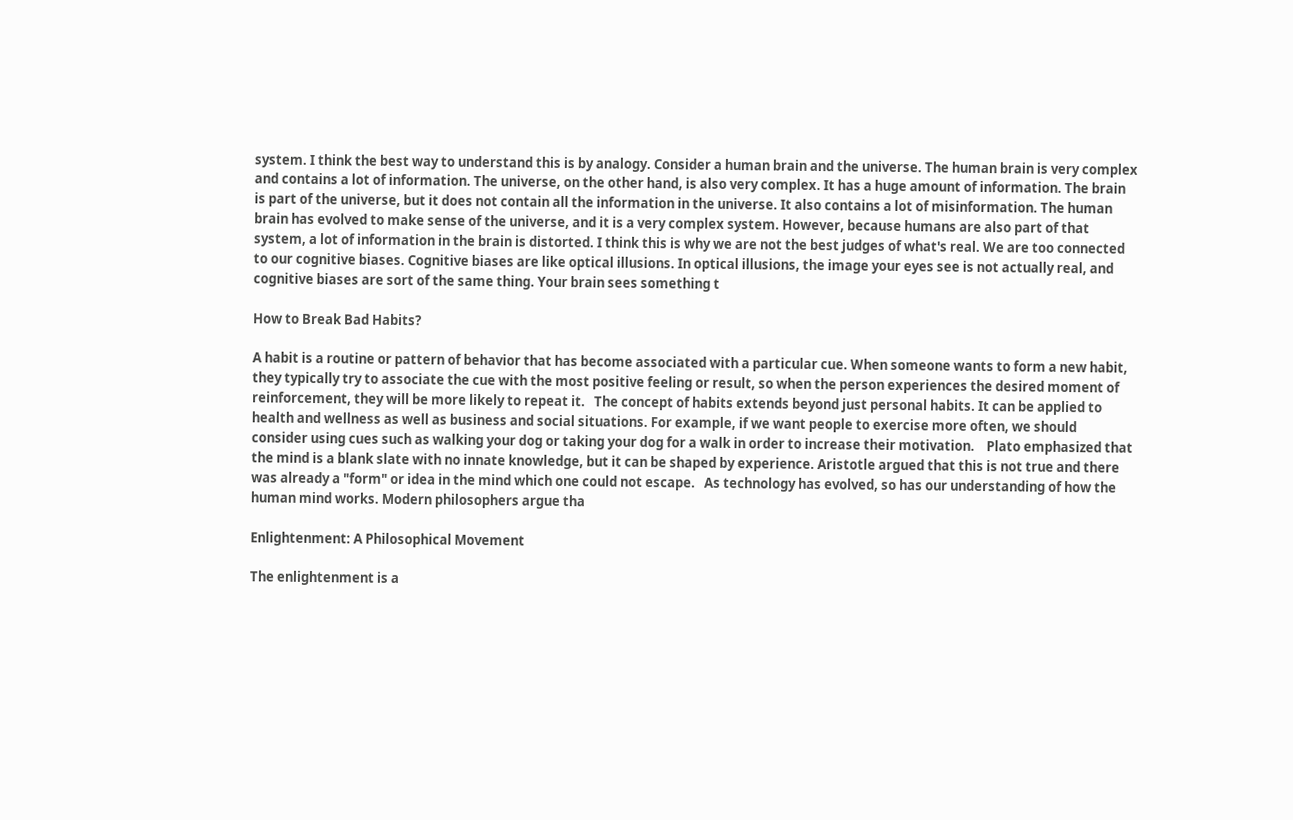system. I think the best way to understand this is by analogy. Consider a human brain and the universe. The human brain is very complex and contains a lot of information. The universe, on the other hand, is also very complex. It has a huge amount of information. The brain is part of the universe, but it does not contain all the information in the universe. It also contains a lot of misinformation. The human brain has evolved to make sense of the universe, and it is a very complex system. However, because humans are also part of that system, a lot of information in the brain is distorted. I think this is why we are not the best judges of what's real. We are too connected to our cognitive biases. Cognitive biases are like optical illusions. In optical illusions, the image your eyes see is not actually real, and cognitive biases are sort of the same thing. Your brain sees something t

How to Break Bad Habits?

A habit is a routine or pattern of behavior that has become associated with a particular cue. When someone wants to form a new habit, they typically try to associate the cue with the most positive feeling or result, so when the person experiences the desired moment of reinforcement, they will be more likely to repeat it.   The concept of habits extends beyond just personal habits. It can be applied to health and wellness as well as business and social situations. For example, if we want people to exercise more often, we should consider using cues such as walking your dog or taking your dog for a walk in order to increase their motivation.    Plato emphasized that the mind is a blank slate with no innate knowledge, but it can be shaped by experience. Aristotle argued that this is not true and there was already a "form" or idea in the mind which one could not escape.   As technology has evolved, so has our understanding of how the human mind works. Modern philosophers argue tha

Enlightenment: A Philosophical Movement

The enlightenment is a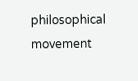philosophical movement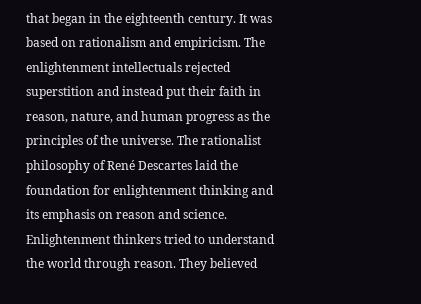that began in the eighteenth century. It was based on rationalism and empiricism. The enlightenment intellectuals rejected superstition and instead put their faith in reason, nature, and human progress as the principles of the universe. The rationalist philosophy of René Descartes laid the foundation for enlightenment thinking and its emphasis on reason and science. Enlightenment thinkers tried to understand the world through reason. They believed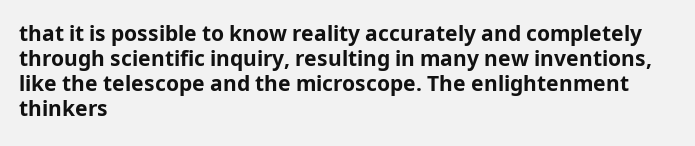that it is possible to know reality accurately and completely through scientific inquiry, resulting in many new inventions, like the telescope and the microscope. The enlightenment thinkers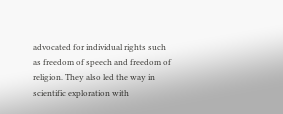advocated for individual rights such as freedom of speech and freedom of religion. They also led the way in scientific exploration with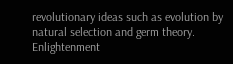revolutionary ideas such as evolution by natural selection and germ theory. Enlightenment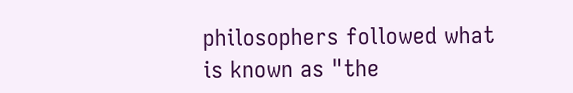philosophers followed what is known as "the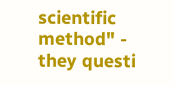scientific method" - they questi